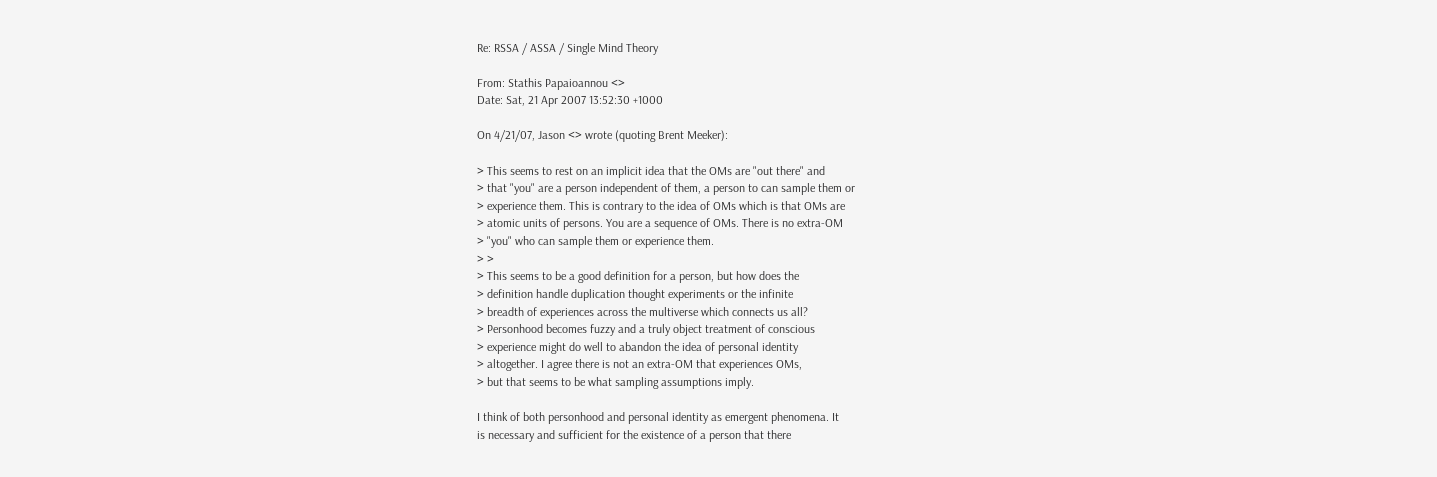Re: RSSA / ASSA / Single Mind Theory

From: Stathis Papaioannou <>
Date: Sat, 21 Apr 2007 13:52:30 +1000

On 4/21/07, Jason <> wrote (quoting Brent Meeker):

> This seems to rest on an implicit idea that the OMs are "out there" and
> that "you" are a person independent of them, a person to can sample them or
> experience them. This is contrary to the idea of OMs which is that OMs are
> atomic units of persons. You are a sequence of OMs. There is no extra-OM
> "you" who can sample them or experience them.
> >
> This seems to be a good definition for a person, but how does the
> definition handle duplication thought experiments or the infinite
> breadth of experiences across the multiverse which connects us all?
> Personhood becomes fuzzy and a truly object treatment of conscious
> experience might do well to abandon the idea of personal identity
> altogether. I agree there is not an extra-OM that experiences OMs,
> but that seems to be what sampling assumptions imply.

I think of both personhood and personal identity as emergent phenomena. It
is necessary and sufficient for the existence of a person that there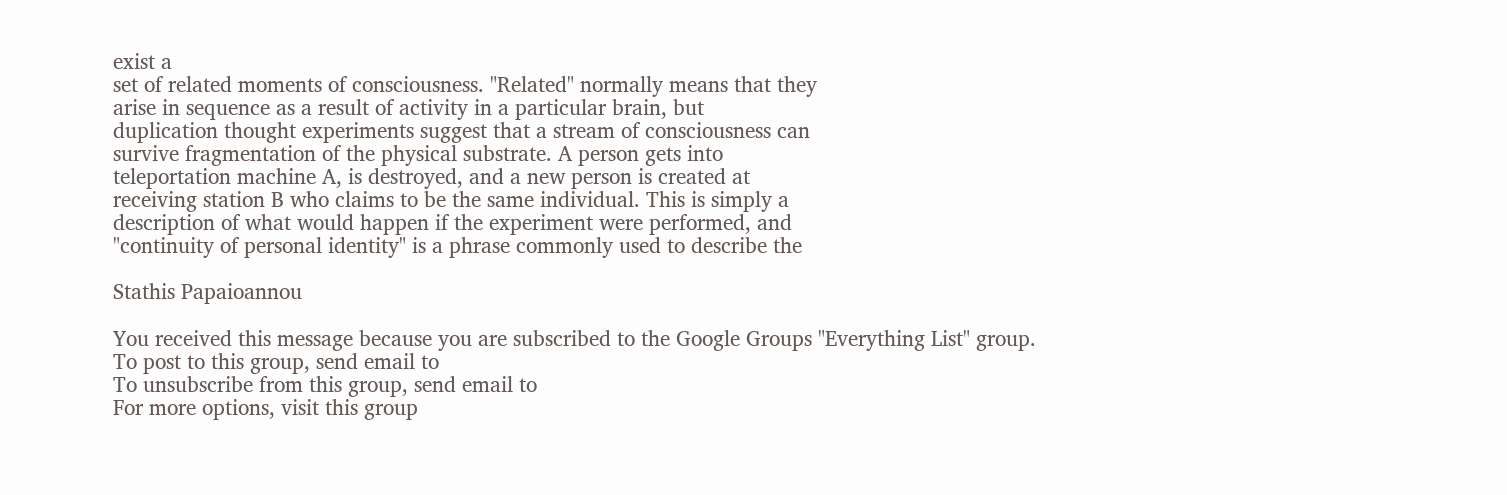exist a
set of related moments of consciousness. "Related" normally means that they
arise in sequence as a result of activity in a particular brain, but
duplication thought experiments suggest that a stream of consciousness can
survive fragmentation of the physical substrate. A person gets into
teleportation machine A, is destroyed, and a new person is created at
receiving station B who claims to be the same individual. This is simply a
description of what would happen if the experiment were performed, and
"continuity of personal identity" is a phrase commonly used to describe the

Stathis Papaioannou

You received this message because you are subscribed to the Google Groups "Everything List" group.
To post to this group, send email to
To unsubscribe from this group, send email to
For more options, visit this group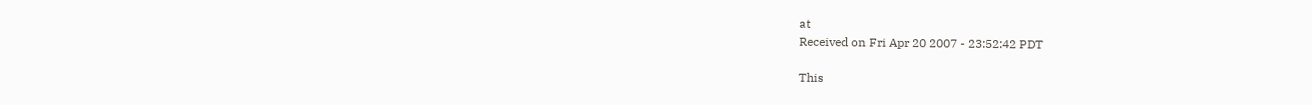at
Received on Fri Apr 20 2007 - 23:52:42 PDT

This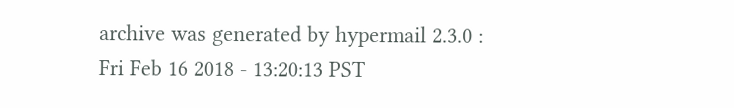archive was generated by hypermail 2.3.0 : Fri Feb 16 2018 - 13:20:13 PST